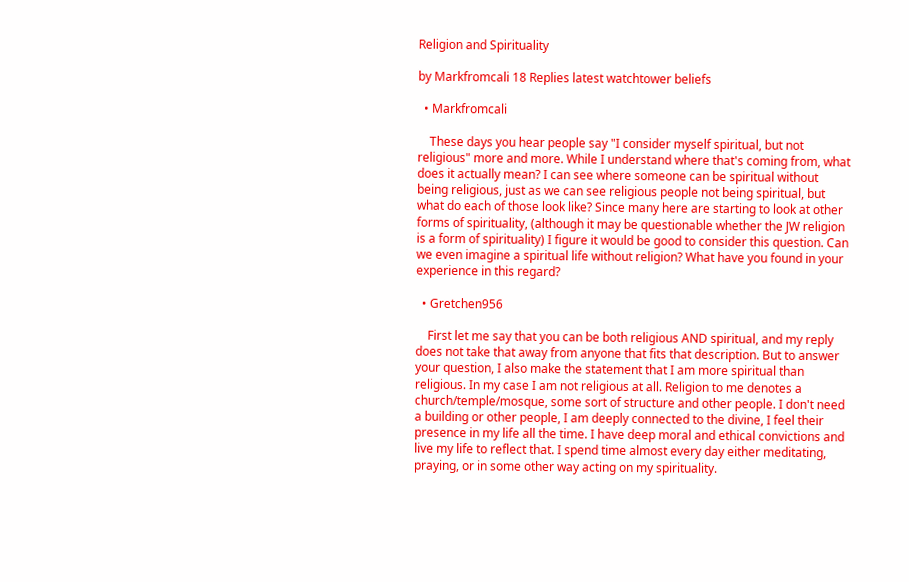Religion and Spirituality

by Markfromcali 18 Replies latest watchtower beliefs

  • Markfromcali

    These days you hear people say "I consider myself spiritual, but not religious" more and more. While I understand where that's coming from, what does it actually mean? I can see where someone can be spiritual without being religious, just as we can see religious people not being spiritual, but what do each of those look like? Since many here are starting to look at other forms of spirituality, (although it may be questionable whether the JW religion is a form of spirituality) I figure it would be good to consider this question. Can we even imagine a spiritual life without religion? What have you found in your experience in this regard?

  • Gretchen956

    First let me say that you can be both religious AND spiritual, and my reply does not take that away from anyone that fits that description. But to answer your question, I also make the statement that I am more spiritual than religious. In my case I am not religious at all. Religion to me denotes a church/temple/mosque, some sort of structure and other people. I don't need a building or other people, I am deeply connected to the divine, I feel their presence in my life all the time. I have deep moral and ethical convictions and live my life to reflect that. I spend time almost every day either meditating, praying, or in some other way acting on my spirituality.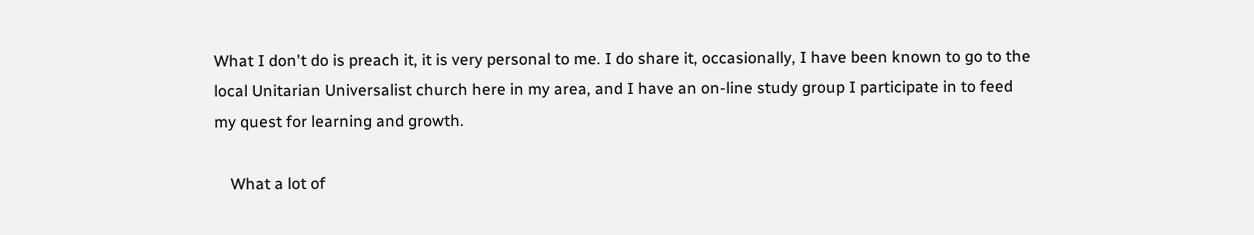What I don't do is preach it, it is very personal to me. I do share it, occasionally, I have been known to go to the local Unitarian Universalist church here in my area, and I have an on-line study group I participate in to feed my quest for learning and growth.

    What a lot of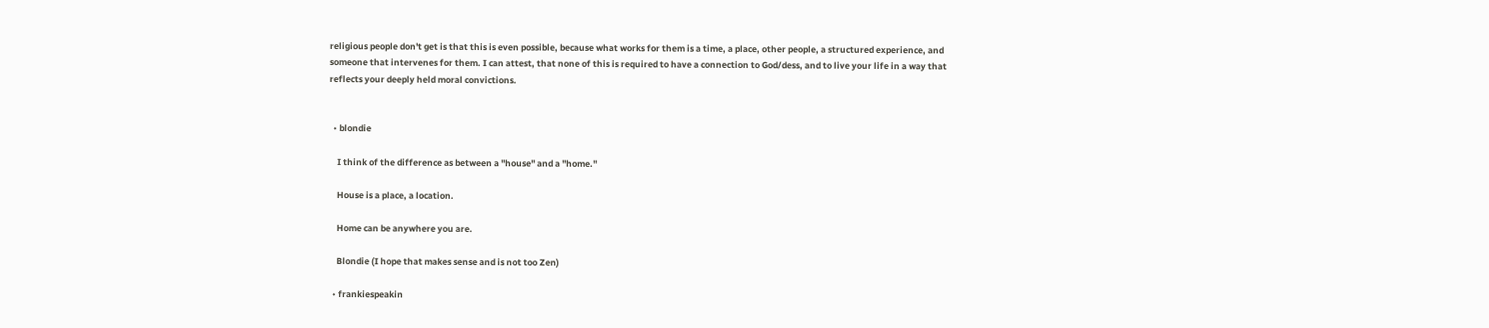religious people don't get is that this is even possible, because what works for them is a time, a place, other people, a structured experience, and someone that intervenes for them. I can attest, that none of this is required to have a connection to God/dess, and to live your life in a way that reflects your deeply held moral convictions.


  • blondie

    I think of the difference as between a "house" and a "home."

    House is a place, a location.

    Home can be anywhere you are.

    Blondie (I hope that makes sense and is not too Zen)

  • frankiespeakin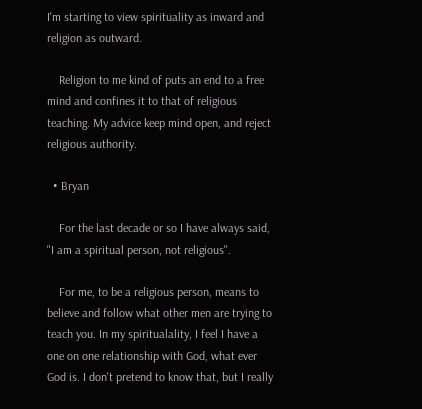I'm starting to view spirituality as inward and religion as outward.

    Religion to me kind of puts an end to a free mind and confines it to that of religious teaching. My advice keep mind open, and reject religious authority.

  • Bryan

    For the last decade or so I have always said, "I am a spiritual person, not religious".

    For me, to be a religious person, means to believe and follow what other men are trying to teach you. In my spiritualality, I feel I have a one on one relationship with God, what ever God is. I don't pretend to know that, but I really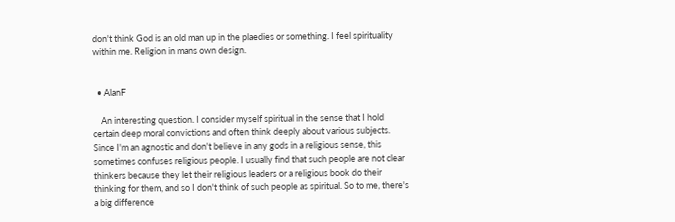don't think God is an old man up in the plaedies or something. I feel spirituality within me. Religion in mans own design.


  • AlanF

    An interesting question. I consider myself spiritual in the sense that I hold certain deep moral convictions and often think deeply about various subjects. Since I'm an agnostic and don't believe in any gods in a religious sense, this sometimes confuses religious people. I usually find that such people are not clear thinkers because they let their religious leaders or a religious book do their thinking for them, and so I don't think of such people as spiritual. So to me, there's a big difference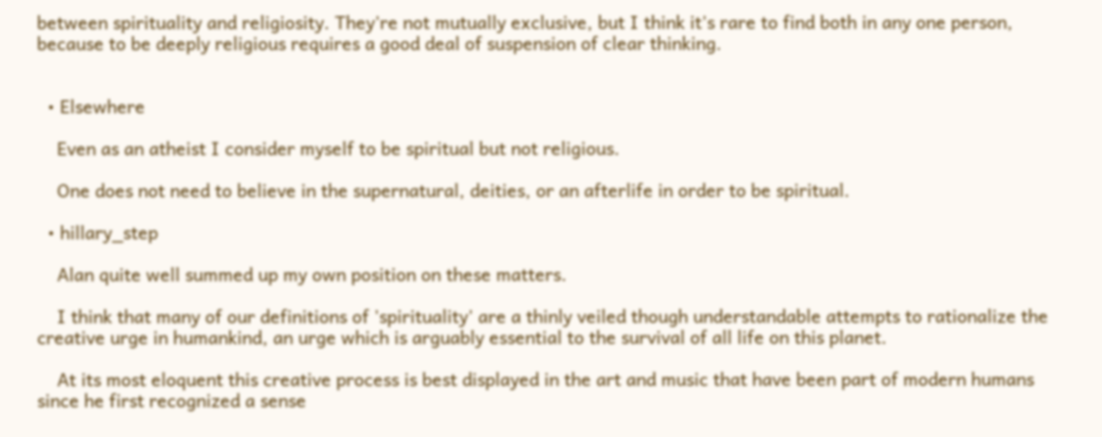between spirituality and religiosity. They're not mutually exclusive, but I think it's rare to find both in any one person, because to be deeply religious requires a good deal of suspension of clear thinking.


  • Elsewhere

    Even as an atheist I consider myself to be spiritual but not religious.

    One does not need to believe in the supernatural, deities, or an afterlife in order to be spiritual.

  • hillary_step

    Alan quite well summed up my own position on these matters.

    I think that many of our definitions of 'spirituality' are a thinly veiled though understandable attempts to rationalize the creative urge in humankind, an urge which is arguably essential to the survival of all life on this planet.

    At its most eloquent this creative process is best displayed in the art and music that have been part of modern humans since he first recognized a sense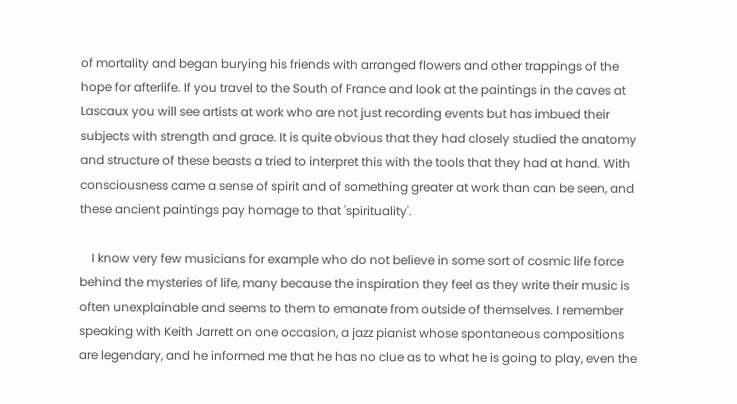of mortality and began burying his friends with arranged flowers and other trappings of the hope for afterlife. If you travel to the South of France and look at the paintings in the caves at Lascaux you will see artists at work who are not just recording events but has imbued their subjects with strength and grace. It is quite obvious that they had closely studied the anatomy and structure of these beasts a tried to interpret this with the tools that they had at hand. With consciousness came a sense of spirit and of something greater at work than can be seen, and these ancient paintings pay homage to that 'spirituality'.

    I know very few musicians for example who do not believe in some sort of cosmic life force behind the mysteries of life, many because the inspiration they feel as they write their music is often unexplainable and seems to them to emanate from outside of themselves. I remember speaking with Keith Jarrett on one occasion, a jazz pianist whose spontaneous compositions are legendary, and he informed me that he has no clue as to what he is going to play, even the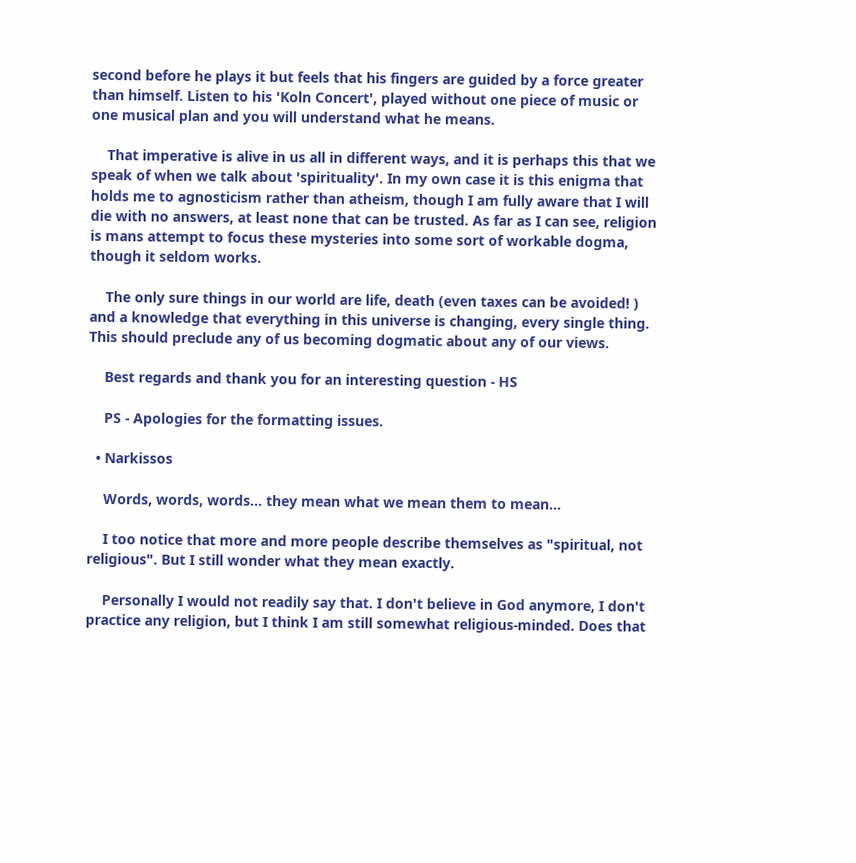second before he plays it but feels that his fingers are guided by a force greater than himself. Listen to his 'Koln Concert', played without one piece of music or one musical plan and you will understand what he means.

    That imperative is alive in us all in different ways, and it is perhaps this that we speak of when we talk about 'spirituality'. In my own case it is this enigma that holds me to agnosticism rather than atheism, though I am fully aware that I will die with no answers, at least none that can be trusted. As far as I can see, religion is mans attempt to focus these mysteries into some sort of workable dogma, though it seldom works.

    The only sure things in our world are life, death (even taxes can be avoided! ) and a knowledge that everything in this universe is changing, every single thing. This should preclude any of us becoming dogmatic about any of our views.

    Best regards and thank you for an interesting question - HS

    PS - Apologies for the formatting issues.

  • Narkissos

    Words, words, words... they mean what we mean them to mean...

    I too notice that more and more people describe themselves as "spiritual, not religious". But I still wonder what they mean exactly.

    Personally I would not readily say that. I don't believe in God anymore, I don't practice any religion, but I think I am still somewhat religious-minded. Does that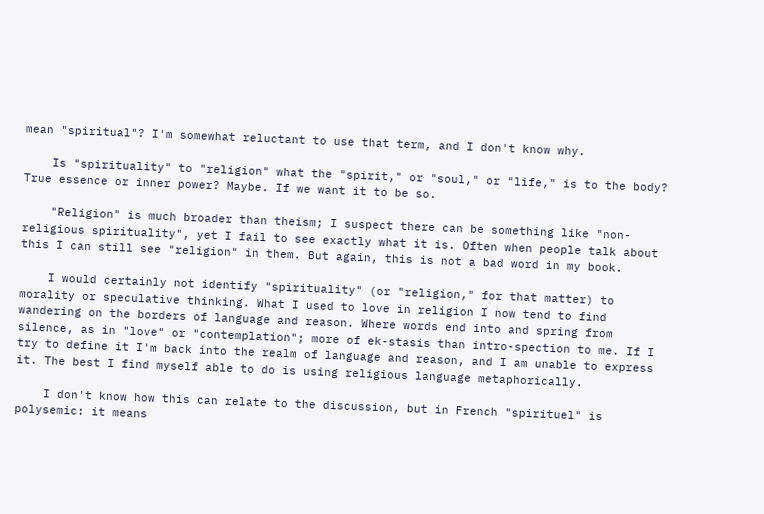mean "spiritual"? I'm somewhat reluctant to use that term, and I don't know why.

    Is "spirituality" to "religion" what the "spirit," or "soul," or "life," is to the body? True essence or inner power? Maybe. If we want it to be so.

    "Religion" is much broader than theism; I suspect there can be something like "non-religious spirituality", yet I fail to see exactly what it is. Often when people talk about this I can still see "religion" in them. But again, this is not a bad word in my book.

    I would certainly not identify "spirituality" (or "religion," for that matter) to morality or speculative thinking. What I used to love in religion I now tend to find wandering on the borders of language and reason. Where words end into and spring from silence, as in "love" or "contemplation"; more of ek-stasis than intro-spection to me. If I try to define it I'm back into the realm of language and reason, and I am unable to express it. The best I find myself able to do is using religious language metaphorically.

    I don't know how this can relate to the discussion, but in French "spirituel" is polysemic: it means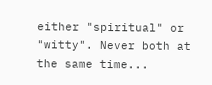either "spiritual" or "witty". Never both at the same time...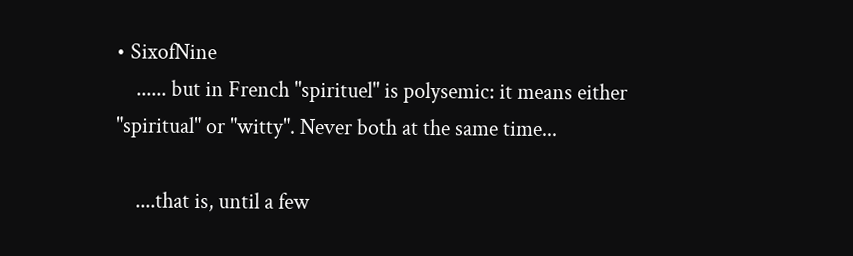• SixofNine
    ...... but in French "spirituel" is polysemic: it means either "spiritual" or "witty". Never both at the same time...

    ....that is, until a few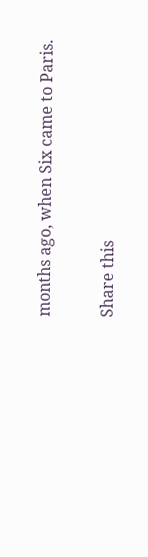months ago, when Six came to Paris.

Share this